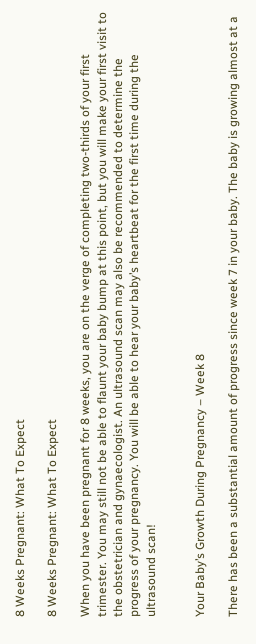8 Weeks Pregnant: What To Expect

8 Weeks Pregnant: What To Expect

When you have been pregnant for 8 weeks, you are on the verge of completing two-thirds of your first trimester. You may still not be able to flaunt your baby bump at this point, but you will make your first visit to the obstetrician and gynaecologist. An ultrasound scan may also be recommended to determine the progress of your pregnancy. You will be able to hear your baby’s heartbeat for the first time during the ultrasound scan!


Your Baby’s Growth During Pregnancy – Week 8

There has been a substantial amount of progress since week 7 in your baby. The baby is growing almost at a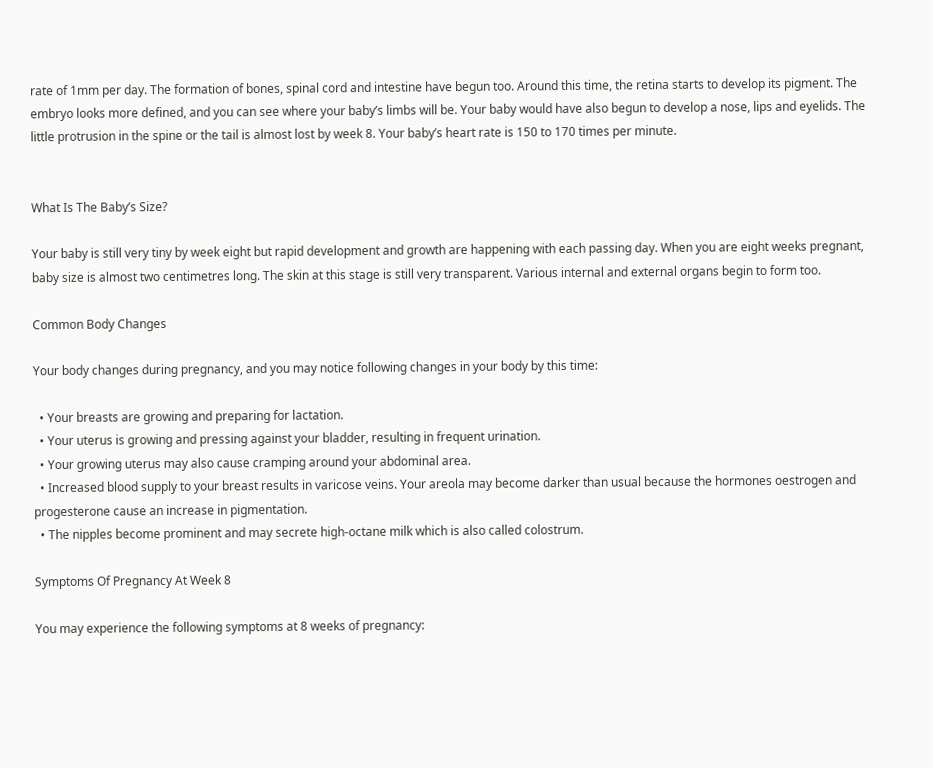rate of 1mm per day. The formation of bones, spinal cord and intestine have begun too. Around this time, the retina starts to develop its pigment. The embryo looks more defined, and you can see where your baby’s limbs will be. Your baby would have also begun to develop a nose, lips and eyelids. The little protrusion in the spine or the tail is almost lost by week 8. Your baby’s heart rate is 150 to 170 times per minute.


What Is The Baby’s Size?

Your baby is still very tiny by week eight but rapid development and growth are happening with each passing day. When you are eight weeks pregnant, baby size is almost two centimetres long. The skin at this stage is still very transparent. Various internal and external organs begin to form too.

Common Body Changes

Your body changes during pregnancy, and you may notice following changes in your body by this time:

  • Your breasts are growing and preparing for lactation.
  • Your uterus is growing and pressing against your bladder, resulting in frequent urination.
  • Your growing uterus may also cause cramping around your abdominal area.
  • Increased blood supply to your breast results in varicose veins. Your areola may become darker than usual because the hormones oestrogen and progesterone cause an increase in pigmentation.
  • The nipples become prominent and may secrete high-octane milk which is also called colostrum.

Symptoms Of Pregnancy At Week 8

You may experience the following symptoms at 8 weeks of pregnancy: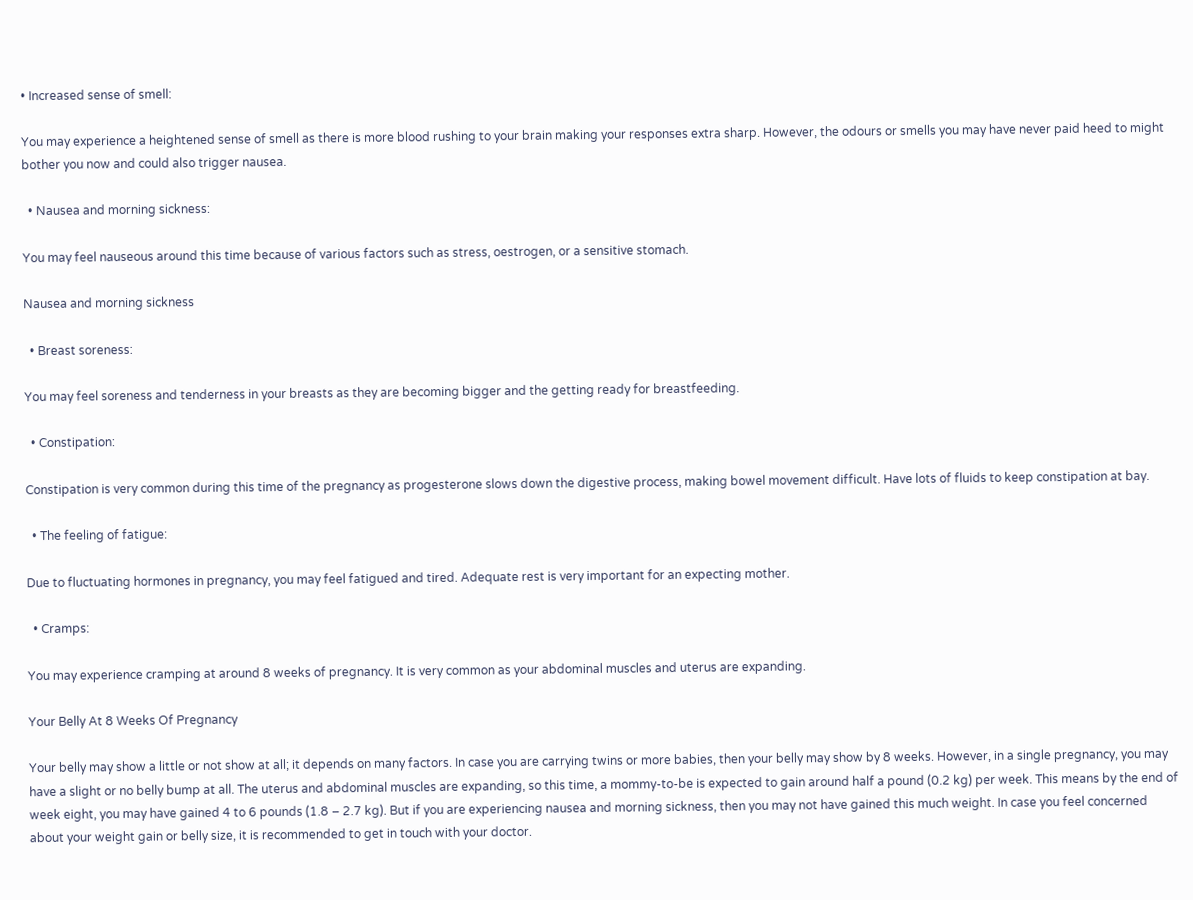• Increased sense of smell:

You may experience a heightened sense of smell as there is more blood rushing to your brain making your responses extra sharp. However, the odours or smells you may have never paid heed to might bother you now and could also trigger nausea.

  • Nausea and morning sickness:

You may feel nauseous around this time because of various factors such as stress, oestrogen, or a sensitive stomach.

Nausea and morning sickness

  • Breast soreness:

You may feel soreness and tenderness in your breasts as they are becoming bigger and the getting ready for breastfeeding.

  • Constipation:

Constipation is very common during this time of the pregnancy as progesterone slows down the digestive process, making bowel movement difficult. Have lots of fluids to keep constipation at bay.

  • The feeling of fatigue:

Due to fluctuating hormones in pregnancy, you may feel fatigued and tired. Adequate rest is very important for an expecting mother.

  • Cramps:

You may experience cramping at around 8 weeks of pregnancy. It is very common as your abdominal muscles and uterus are expanding.

Your Belly At 8 Weeks Of Pregnancy

Your belly may show a little or not show at all; it depends on many factors. In case you are carrying twins or more babies, then your belly may show by 8 weeks. However, in a single pregnancy, you may have a slight or no belly bump at all. The uterus and abdominal muscles are expanding, so this time, a mommy-to-be is expected to gain around half a pound (0.2 kg) per week. This means by the end of week eight, you may have gained 4 to 6 pounds (1.8 – 2.7 kg). But if you are experiencing nausea and morning sickness, then you may not have gained this much weight. In case you feel concerned about your weight gain or belly size, it is recommended to get in touch with your doctor.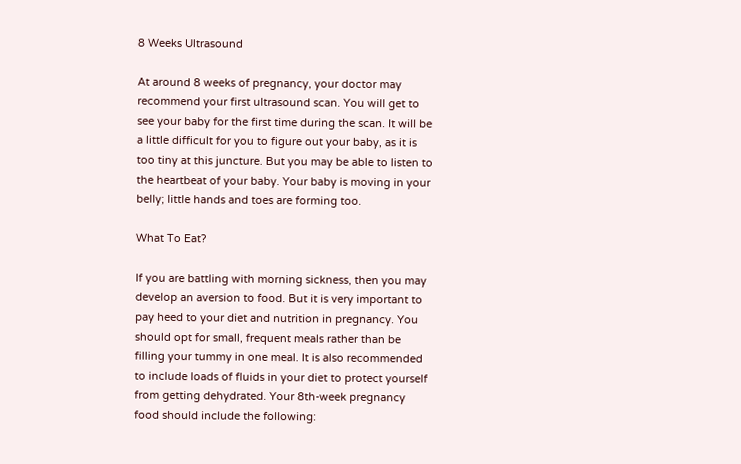8 Weeks Ultrasound

At around 8 weeks of pregnancy, your doctor may recommend your first ultrasound scan. You will get to see your baby for the first time during the scan. It will be a little difficult for you to figure out your baby, as it is too tiny at this juncture. But you may be able to listen to the heartbeat of your baby. Your baby is moving in your belly; little hands and toes are forming too.

What To Eat?

If you are battling with morning sickness, then you may develop an aversion to food. But it is very important to pay heed to your diet and nutrition in pregnancy. You should opt for small, frequent meals rather than be filling your tummy in one meal. It is also recommended to include loads of fluids in your diet to protect yourself from getting dehydrated. Your 8th-week pregnancy food should include the following: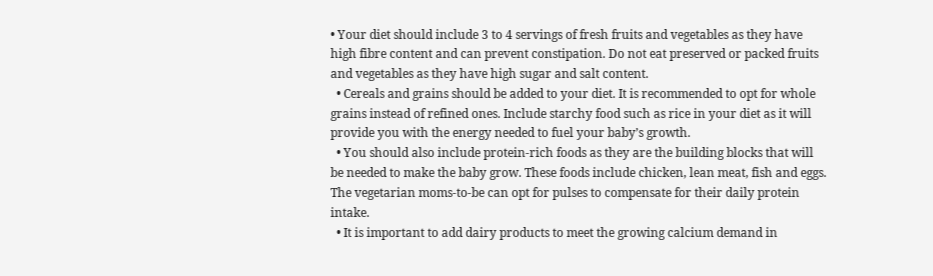• Your diet should include 3 to 4 servings of fresh fruits and vegetables as they have high fibre content and can prevent constipation. Do not eat preserved or packed fruits and vegetables as they have high sugar and salt content.
  • Cereals and grains should be added to your diet. It is recommended to opt for whole grains instead of refined ones. Include starchy food such as rice in your diet as it will provide you with the energy needed to fuel your baby’s growth.
  • You should also include protein-rich foods as they are the building blocks that will be needed to make the baby grow. These foods include chicken, lean meat, fish and eggs. The vegetarian moms-to-be can opt for pulses to compensate for their daily protein intake.
  • It is important to add dairy products to meet the growing calcium demand in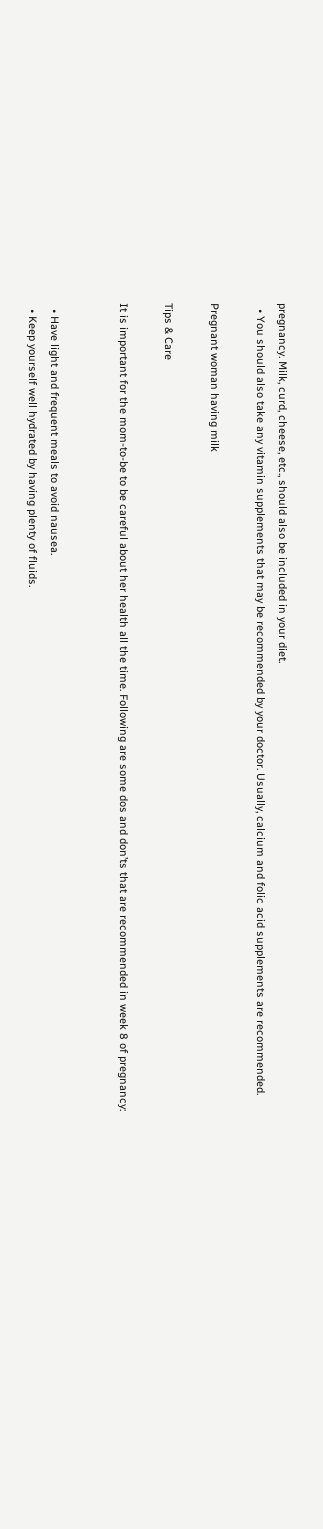pregnancy. Milk, curd, cheese, etc., should also be included in your diet.
  • You should also take any vitamin supplements that may be recommended by your doctor. Usually, calcium and folic acid supplements are recommended.

Pregnant woman having milk

Tips & Care

It is important for the mom-to-be to be careful about her health all the time. Following are some dos and don’ts that are recommended in week 8 of pregnancy:


  • Have light and frequent meals to avoid nausea.
  • Keep yourself well hydrated by having plenty of fluids.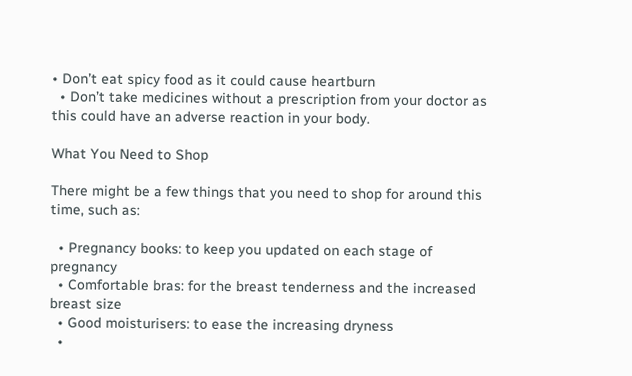• Don’t eat spicy food as it could cause heartburn
  • Don’t take medicines without a prescription from your doctor as this could have an adverse reaction in your body.

What You Need to Shop

There might be a few things that you need to shop for around this time, such as:

  • Pregnancy books: to keep you updated on each stage of pregnancy
  • Comfortable bras: for the breast tenderness and the increased breast size
  • Good moisturisers: to ease the increasing dryness
  •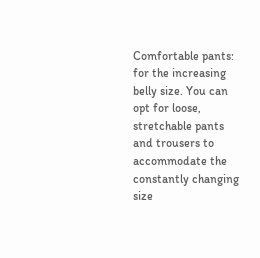Comfortable pants: for the increasing belly size. You can opt for loose, stretchable pants and trousers to accommodate the constantly changing size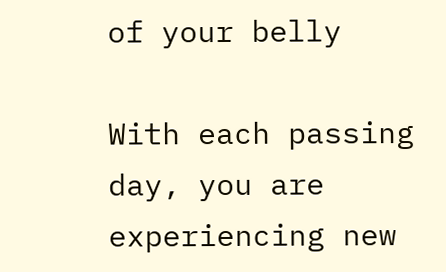of your belly

With each passing day, you are experiencing new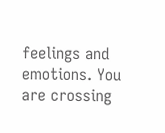feelings and emotions. You are crossing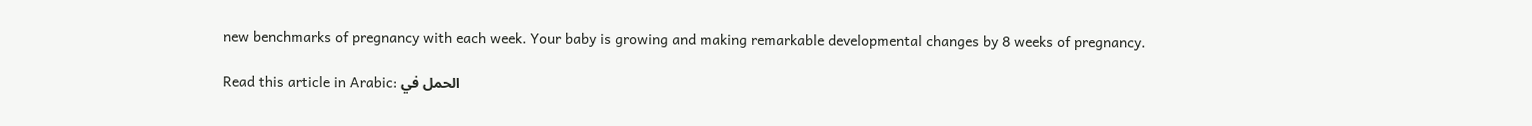new benchmarks of pregnancy with each week. Your baby is growing and making remarkable developmental changes by 8 weeks of pregnancy.

Read this article in Arabic: الحمل في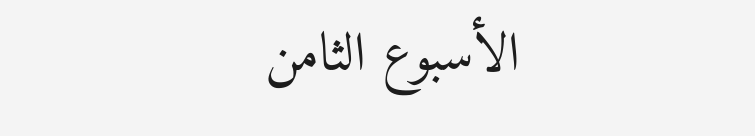الأسبوع الثامن